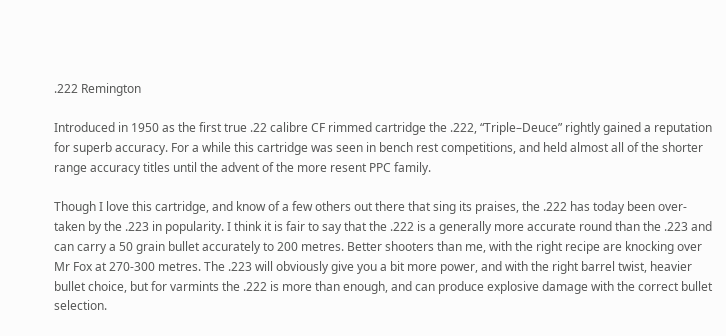.222 Remington

Introduced in 1950 as the first true .22 calibre CF rimmed cartridge the .222, “Triple–Deuce” rightly gained a reputation for superb accuracy. For a while this cartridge was seen in bench rest competitions, and held almost all of the shorter range accuracy titles until the advent of the more resent PPC family.

Though I love this cartridge, and know of a few others out there that sing its praises, the .222 has today been over-taken by the .223 in popularity. I think it is fair to say that the .222 is a generally more accurate round than the .223 and can carry a 50 grain bullet accurately to 200 metres. Better shooters than me, with the right recipe are knocking over Mr Fox at 270-300 metres. The .223 will obviously give you a bit more power, and with the right barrel twist, heavier bullet choice, but for varmints the .222 is more than enough, and can produce explosive damage with the correct bullet selection.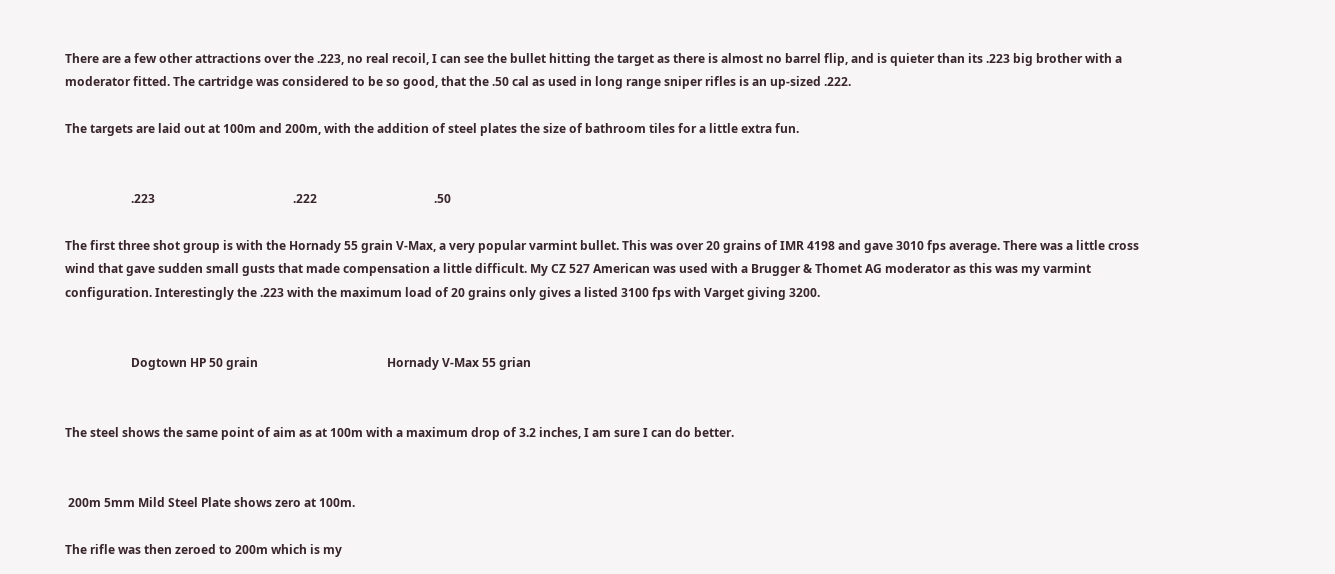There are a few other attractions over the .223, no real recoil, I can see the bullet hitting the target as there is almost no barrel flip, and is quieter than its .223 big brother with a moderator fitted. The cartridge was considered to be so good, that the .50 cal as used in long range sniper rifles is an up-sized .222.

The targets are laid out at 100m and 200m, with the addition of steel plates the size of bathroom tiles for a little extra fun.


                      .223                                              .222                                       .50

The first three shot group is with the Hornady 55 grain V-Max, a very popular varmint bullet. This was over 20 grains of IMR 4198 and gave 3010 fps average. There was a little cross wind that gave sudden small gusts that made compensation a little difficult. My CZ 527 American was used with a Brugger & Thomet AG moderator as this was my varmint configuration. Interestingly the .223 with the maximum load of 20 grains only gives a listed 3100 fps with Varget giving 3200.


                      Dogtown HP 50 grain                                           Hornady V-Max 55 grian


The steel shows the same point of aim as at 100m with a maximum drop of 3.2 inches, I am sure I can do better.


 200m 5mm Mild Steel Plate shows zero at 100m.

The rifle was then zeroed to 200m which is my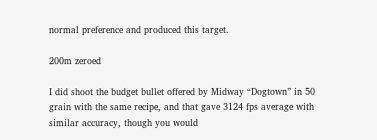normal preference and produced this target.

200m zeroed

I did shoot the budget bullet offered by Midway “Dogtown” in 50 grain with the same recipe, and that gave 3124 fps average with similar accuracy, though you would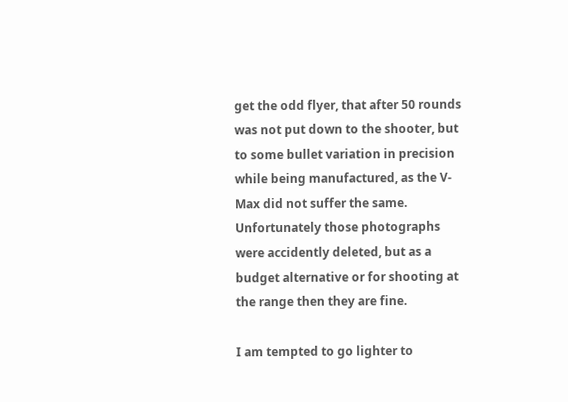get the odd flyer, that after 50 rounds was not put down to the shooter, but to some bullet variation in precision while being manufactured, as the V-Max did not suffer the same. Unfortunately those photographs were accidently deleted, but as a budget alternative or for shooting at the range then they are fine.

I am tempted to go lighter to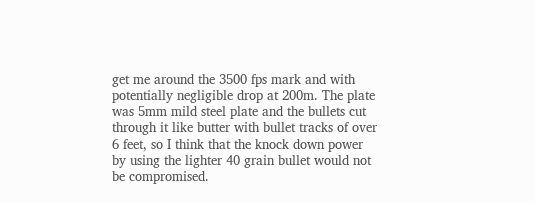get me around the 3500 fps mark and with potentially negligible drop at 200m. The plate was 5mm mild steel plate and the bullets cut through it like butter with bullet tracks of over 6 feet, so I think that the knock down power by using the lighter 40 grain bullet would not be compromised.